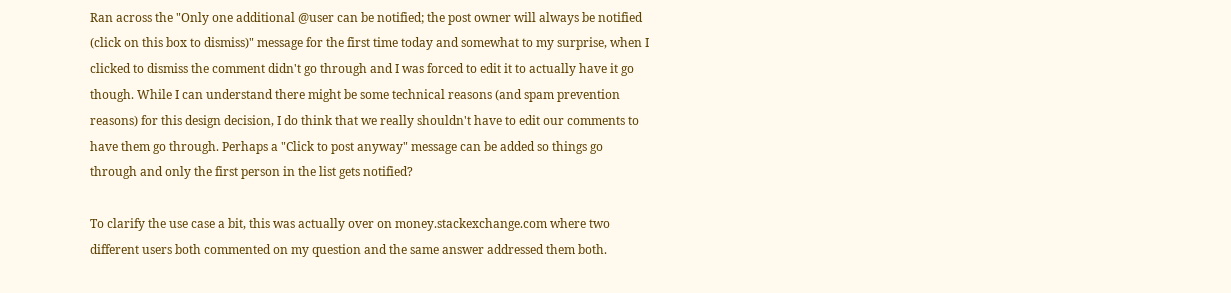Ran across the "Only one additional @user can be notified; the post owner will always be notified (click on this box to dismiss)" message for the first time today and somewhat to my surprise, when I clicked to dismiss the comment didn't go through and I was forced to edit it to actually have it go though. While I can understand there might be some technical reasons (and spam prevention reasons) for this design decision, I do think that we really shouldn't have to edit our comments to have them go through. Perhaps a "Click to post anyway" message can be added so things go through and only the first person in the list gets notified?

To clarify the use case a bit, this was actually over on money.stackexchange.com where two different users both commented on my question and the same answer addressed them both.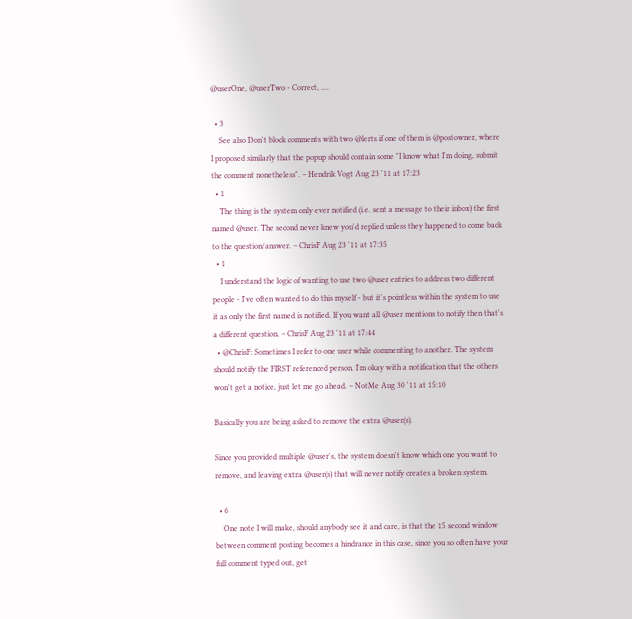@userOne, @userTwo - Correct, ....

  • 3
    See also Don't block comments with two @lerts if one of them is @postowner, where I proposed similarly that the popup should contain some "I know what I'm doing, submit the comment nonetheless". – Hendrik Vogt Aug 23 '11 at 17:23
  • 1
    The thing is the system only ever notified (i.e. sent a message to their inbox) the first named @user. The second never knew you'd replied unless they happened to come back to the question/answer. – ChrisF Aug 23 '11 at 17:35
  • 1
    I understand the logic of wanting to use two @user entries to address two different people - I've often wanted to do this myself - but it's pointless within the system to use it as only the first named is notified. If you want all @user mentions to notify then that's a different question. – ChrisF Aug 23 '11 at 17:44
  • @ChrisF: Sometimes I refer to one user while commenting to another. The system should notify the FIRST referenced person. I'm okay with a notification that the others won't get a notice, just let me go ahead. – NotMe Aug 30 '11 at 15:10

Basically you are being asked to remove the extra @user(s).

Since you provided multiple @user's, the system doesn't know which one you want to remove, and leaving extra @user(s) that will never notify creates a broken system.

  • 6
    One note I will make, should anybody see it and care, is that the 15 second window between comment posting becomes a hindrance in this case, since you so often have your full comment typed out, get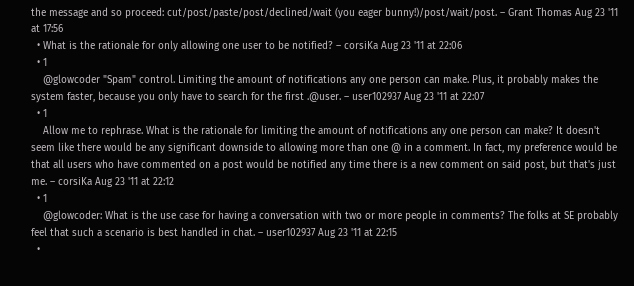the message and so proceed: cut/post/paste/post/declined/wait (you eager bunny!)/post/wait/post. – Grant Thomas Aug 23 '11 at 17:56
  • What is the rationale for only allowing one user to be notified? – corsiKa Aug 23 '11 at 22:06
  • 1
    @glowcoder "Spam" control. Limiting the amount of notifications any one person can make. Plus, it probably makes the system faster, because you only have to search for the first .@user. – user102937 Aug 23 '11 at 22:07
  • 1
    Allow me to rephrase. What is the rationale for limiting the amount of notifications any one person can make? It doesn't seem like there would be any significant downside to allowing more than one @ in a comment. In fact, my preference would be that all users who have commented on a post would be notified any time there is a new comment on said post, but that's just me. – corsiKa Aug 23 '11 at 22:12
  • 1
    @glowcoder: What is the use case for having a conversation with two or more people in comments? The folks at SE probably feel that such a scenario is best handled in chat. – user102937 Aug 23 '11 at 22:15
  •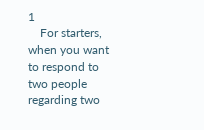1
    For starters, when you want to respond to two people regarding two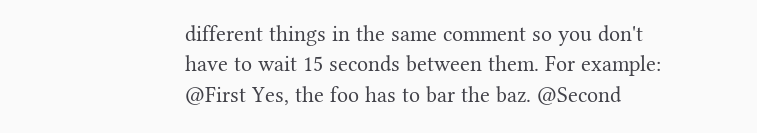different things in the same comment so you don't have to wait 15 seconds between them. For example: @First Yes, the foo has to bar the baz. @Second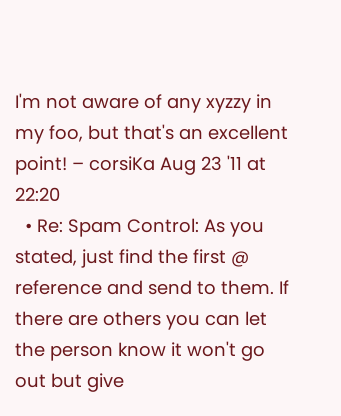I'm not aware of any xyzzy in my foo, but that's an excellent point! – corsiKa Aug 23 '11 at 22:20
  • Re: Spam Control: As you stated, just find the first @ reference and send to them. If there are others you can let the person know it won't go out but give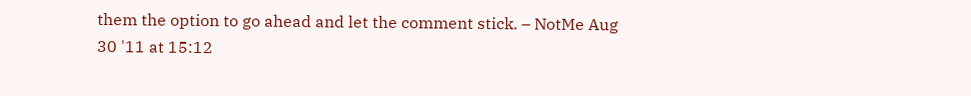them the option to go ahead and let the comment stick. – NotMe Aug 30 '11 at 15:12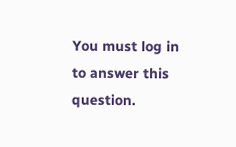You must log in to answer this question.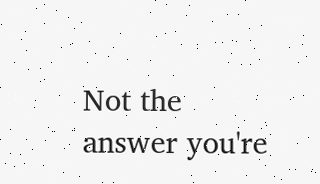Not the answer you're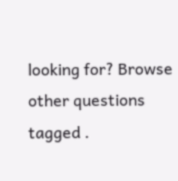looking for? Browse other questions tagged .